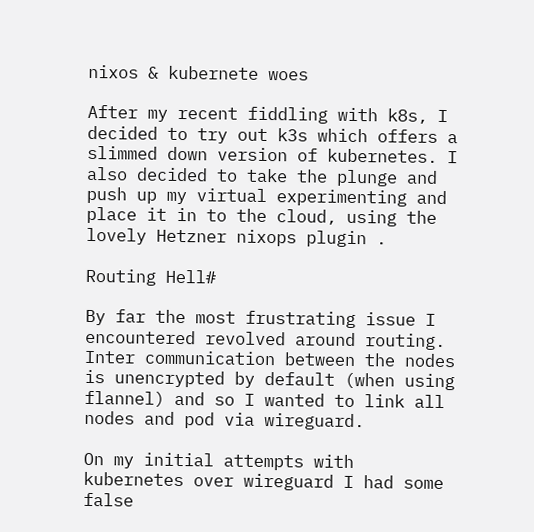nixos & kubernete woes

After my recent fiddling with k8s, I decided to try out k3s which offers a slimmed down version of kubernetes. I also decided to take the plunge and push up my virtual experimenting and place it in to the cloud, using the lovely Hetzner nixops plugin .

Routing Hell#

By far the most frustrating issue I encountered revolved around routing. Inter communication between the nodes is unencrypted by default (when using flannel) and so I wanted to link all nodes and pod via wireguard.

On my initial attempts with kubernetes over wireguard I had some false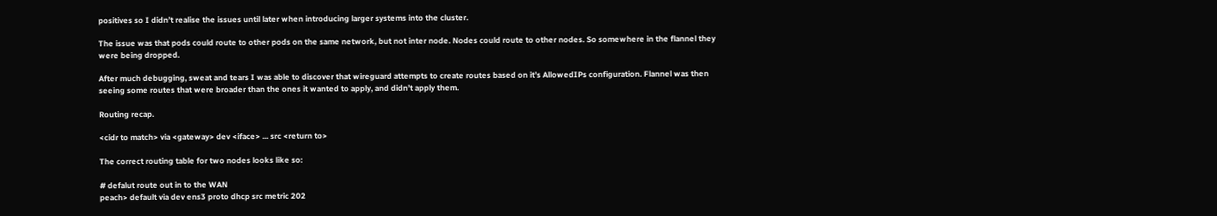positives so I didn’t realise the issues until later when introducing larger systems into the cluster.

The issue was that pods could route to other pods on the same network, but not inter node. Nodes could route to other nodes. So somewhere in the flannel they were being dropped.

After much debugging, sweat and tears I was able to discover that wireguard attempts to create routes based on it’s AllowedIPs configuration. Flannel was then seeing some routes that were broader than the ones it wanted to apply, and didn’t apply them.

Routing recap.

<cidr to match> via <gateway> dev <iface> ... src <return to>

The correct routing table for two nodes looks like so:

# defalut route out in to the WAN
peach> default via dev ens3 proto dhcp src metric 202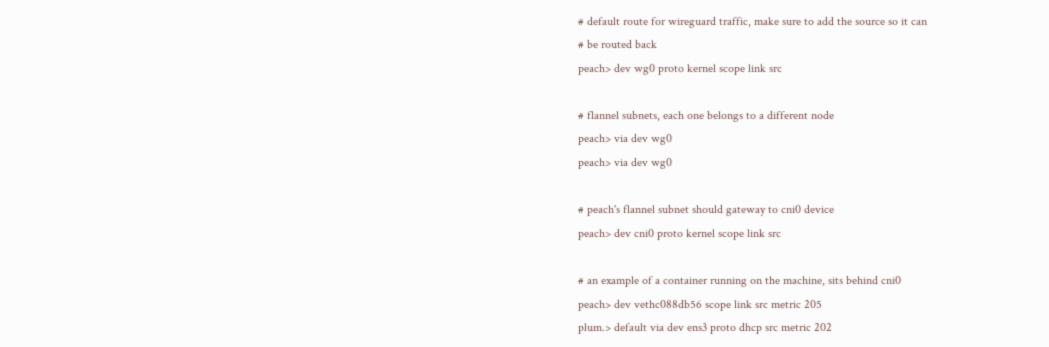# default route for wireguard traffic, make sure to add the source so it can
# be routed back
peach> dev wg0 proto kernel scope link src

# flannel subnets, each one belongs to a different node
peach> via dev wg0
peach> via dev wg0

# peach's flannel subnet should gateway to cni0 device
peach> dev cni0 proto kernel scope link src

# an example of a container running on the machine, sits behind cni0
peach> dev vethc088db56 scope link src metric 205
plum.> default via dev ens3 proto dhcp src metric 202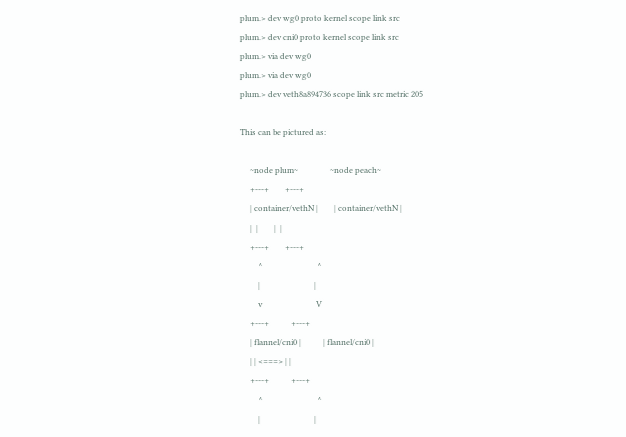plum.> dev wg0 proto kernel scope link src
plum.> dev cni0 proto kernel scope link src
plum.> via dev wg0
plum.> via dev wg0
plum.> dev veth8a894736 scope link src metric 205

This can be pictured as:

     ~node plum~                ~node peach~
     +---+        +---+
     | container/vethN |        | container/vethN |
     |  |        |  |
     +---+        +---+
         ^                           ^
         |                           |
         v                           V
     +---+           +---+
     | flannel/cni0 |           | flannel/cni0 |
     | | <===> | |
     +---+           +---+
         ^                           ^
         |                           |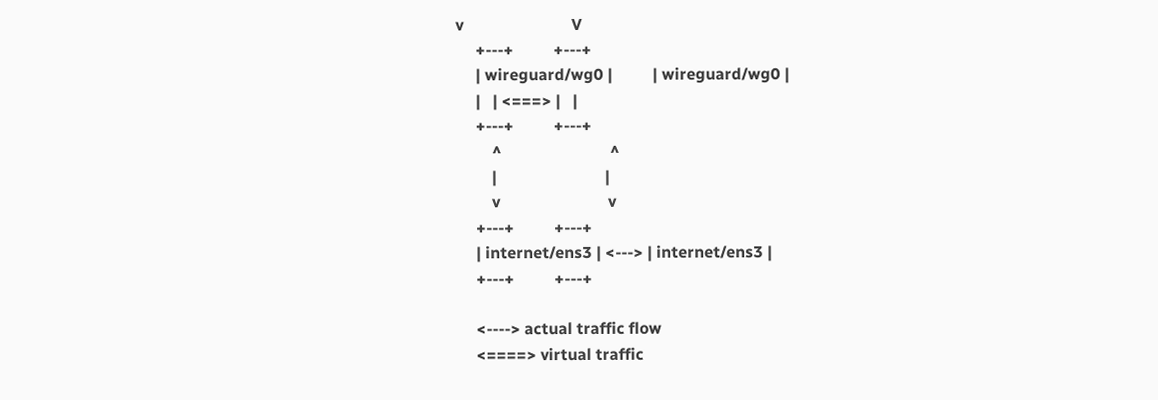v                           V
     +---+          +---+
     | wireguard/wg0 |          | wireguard/wg0 |
     |   | <===> |   |
     +---+          +---+
         ^                           ^
         |                           |
         v                           v
     +---+          +---+
     | internet/ens3 | <---> | internet/ens3 |
     +---+          +---+

     <----> actual traffic flow
     <====> virtual traffic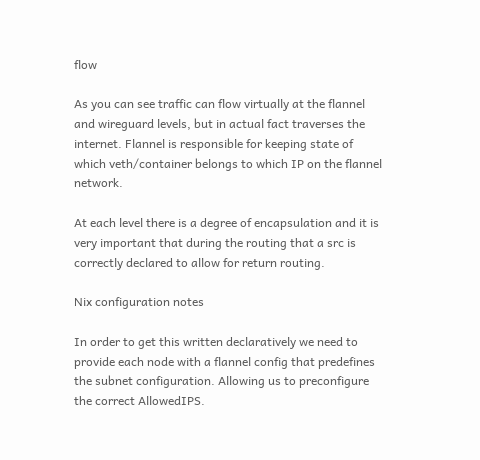flow

As you can see traffic can flow virtually at the flannel and wireguard levels, but in actual fact traverses the internet. Flannel is responsible for keeping state of which veth/container belongs to which IP on the flannel network.

At each level there is a degree of encapsulation and it is very important that during the routing that a src is correctly declared to allow for return routing.

Nix configuration notes

In order to get this written declaratively we need to provide each node with a flannel config that predefines the subnet configuration. Allowing us to preconfigure the correct AllowedIPS.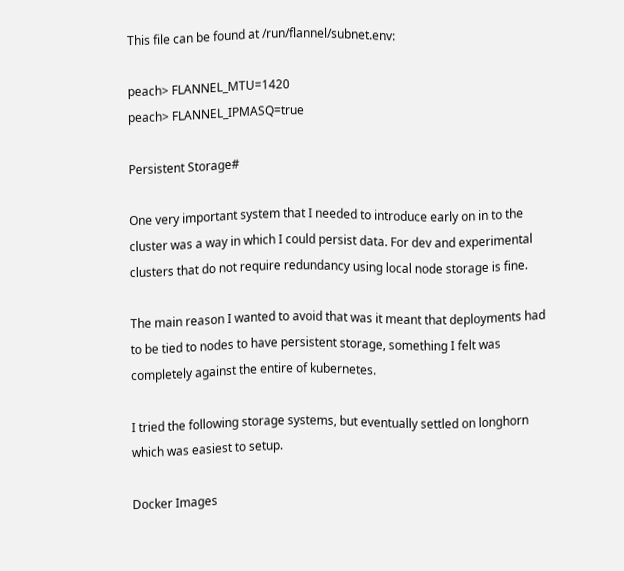This file can be found at /run/flannel/subnet.env:

peach> FLANNEL_MTU=1420
peach> FLANNEL_IPMASQ=true

Persistent Storage#

One very important system that I needed to introduce early on in to the cluster was a way in which I could persist data. For dev and experimental clusters that do not require redundancy using local node storage is fine.

The main reason I wanted to avoid that was it meant that deployments had to be tied to nodes to have persistent storage, something I felt was completely against the entire of kubernetes.

I tried the following storage systems, but eventually settled on longhorn which was easiest to setup.

Docker Images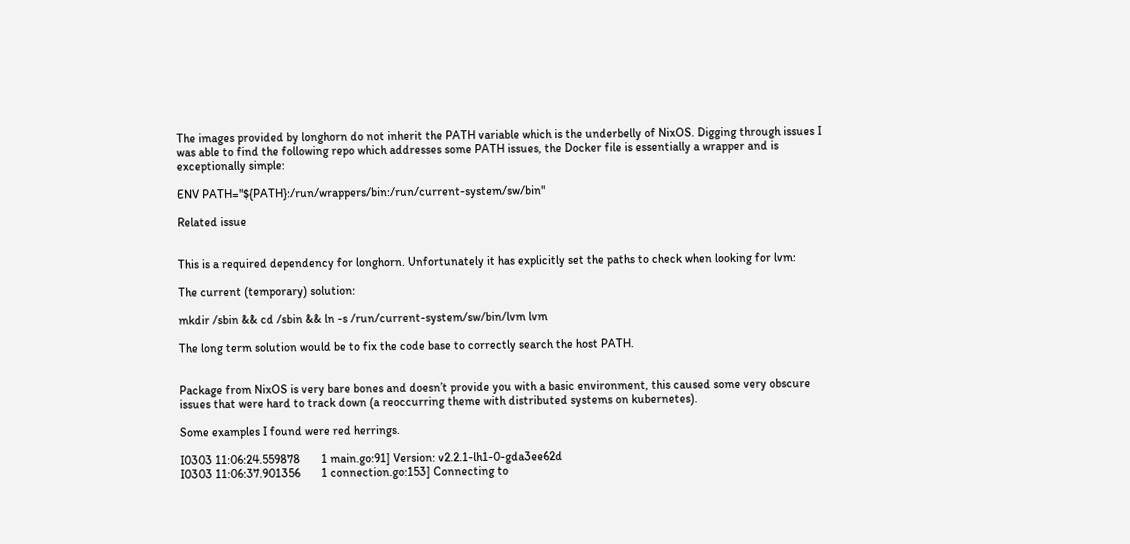The images provided by longhorn do not inherit the PATH variable which is the underbelly of NixOS. Digging through issues I was able to find the following repo which addresses some PATH issues, the Docker file is essentially a wrapper and is exceptionally simple:

ENV PATH="${PATH}:/run/wrappers/bin:/run/current-system/sw/bin"

Related issue


This is a required dependency for longhorn. Unfortunately it has explicitly set the paths to check when looking for lvm:

The current (temporary) solution:

mkdir /sbin && cd /sbin && ln -s /run/current-system/sw/bin/lvm lvm

The long term solution would be to fix the code base to correctly search the host PATH.


Package from NixOS is very bare bones and doesn’t provide you with a basic environment, this caused some very obscure issues that were hard to track down (a reoccurring theme with distributed systems on kubernetes).

Some examples I found were red herrings.

I0303 11:06:24.559878       1 main.go:91] Version: v2.2.1-lh1-0-gda3ee62d
I0303 11:06:37.901356       1 connection.go:153] Connecting to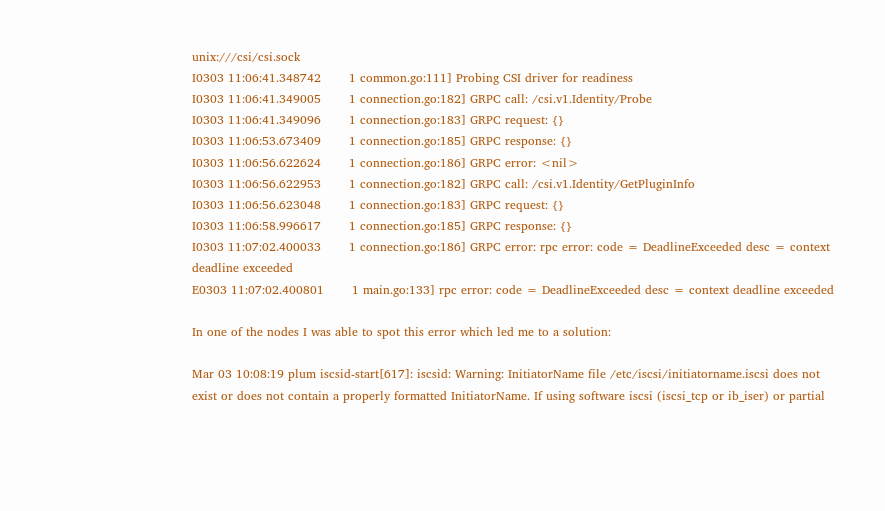unix:///csi/csi.sock
I0303 11:06:41.348742       1 common.go:111] Probing CSI driver for readiness
I0303 11:06:41.349005       1 connection.go:182] GRPC call: /csi.v1.Identity/Probe
I0303 11:06:41.349096       1 connection.go:183] GRPC request: {}
I0303 11:06:53.673409       1 connection.go:185] GRPC response: {}
I0303 11:06:56.622624       1 connection.go:186] GRPC error: <nil>
I0303 11:06:56.622953       1 connection.go:182] GRPC call: /csi.v1.Identity/GetPluginInfo
I0303 11:06:56.623048       1 connection.go:183] GRPC request: {}
I0303 11:06:58.996617       1 connection.go:185] GRPC response: {}
I0303 11:07:02.400033       1 connection.go:186] GRPC error: rpc error: code = DeadlineExceeded desc = context deadline exceeded
E0303 11:07:02.400801       1 main.go:133] rpc error: code = DeadlineExceeded desc = context deadline exceeded

In one of the nodes I was able to spot this error which led me to a solution:

Mar 03 10:08:19 plum iscsid-start[617]: iscsid: Warning: InitiatorName file /etc/iscsi/initiatorname.iscsi does not exist or does not contain a properly formatted InitiatorName. If using software iscsi (iscsi_tcp or ib_iser) or partial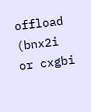offload (bnx2i or cxgbi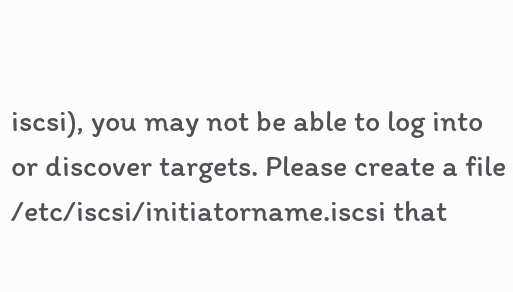iscsi), you may not be able to log into or discover targets. Please create a file /etc/iscsi/initiatorname.iscsi that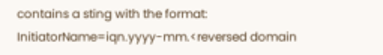contains a sting with the format: InitiatorName=iqn.yyyy-mm.<reversed domain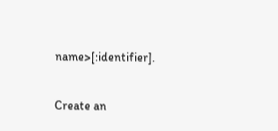name>[:identifier].

Create an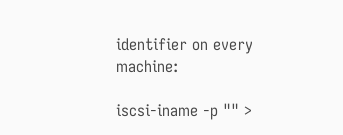identifier on every machine:

iscsi-iname -p "" >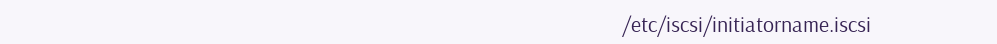/etc/iscsi/initiatorname.iscsi